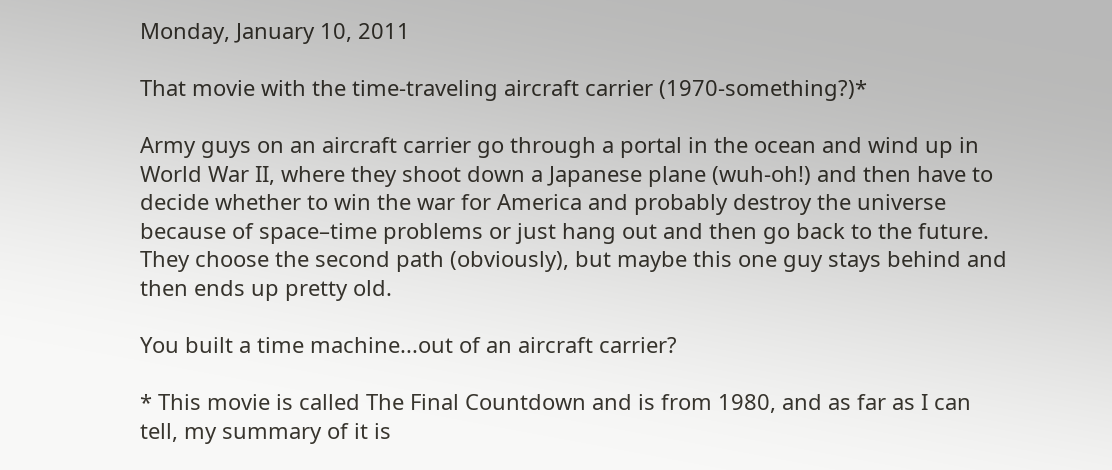Monday, January 10, 2011

That movie with the time-traveling aircraft carrier (1970-something?)*

Army guys on an aircraft carrier go through a portal in the ocean and wind up in World War II, where they shoot down a Japanese plane (wuh-oh!) and then have to decide whether to win the war for America and probably destroy the universe because of space–time problems or just hang out and then go back to the future. They choose the second path (obviously), but maybe this one guy stays behind and then ends up pretty old.

You built a time machine...out of an aircraft carrier?

* This movie is called The Final Countdown and is from 1980, and as far as I can tell, my summary of it is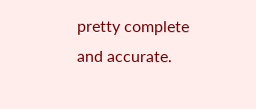pretty complete and accurate.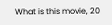What is this movie, 20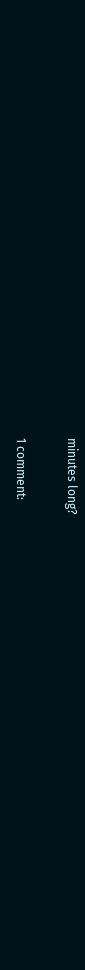minutes long?

1 comment: